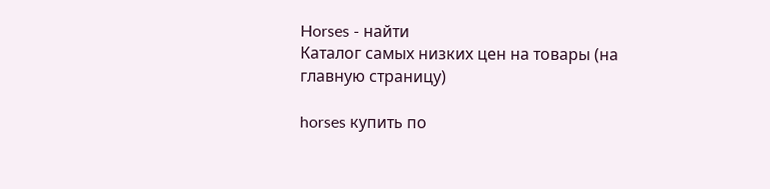Horses - найти
Каталог самых низких цен на товары (на главную страницу)

horses купить по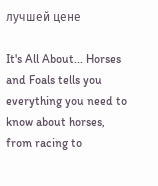лучшей цене

It's All About... Horses and Foals tells you everything you need to know about horses, from racing to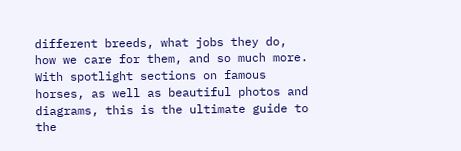different breeds, what jobs they do, how we care for them, and so much more. With spotlight sections on famous horses, as well as beautiful photos and diagrams, this is the ultimate guide to the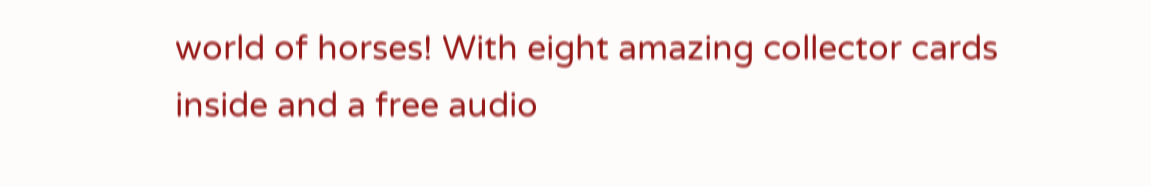world of horses! With eight amazing collector cards inside and a free audio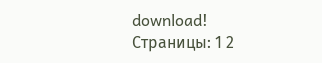download!
Страницы: 1 2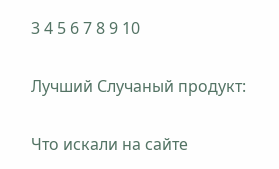3 4 5 6 7 8 9 10

Лучший Случаный продукт:

Что искали на сайте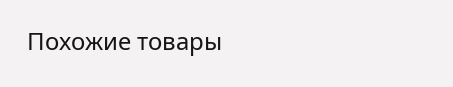Похожие товары